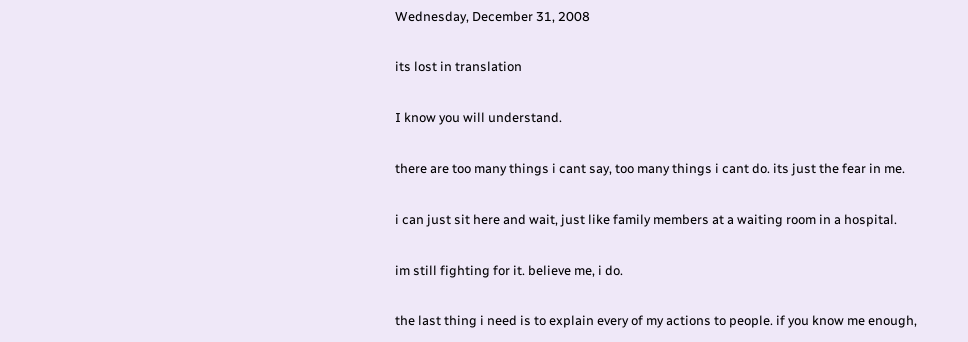Wednesday, December 31, 2008

its lost in translation

I know you will understand.

there are too many things i cant say, too many things i cant do. its just the fear in me.

i can just sit here and wait, just like family members at a waiting room in a hospital.

im still fighting for it. believe me, i do.

the last thing i need is to explain every of my actions to people. if you know me enough,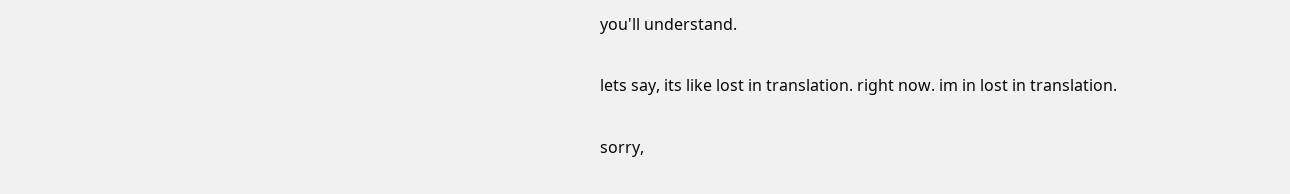you'll understand.

lets say, its like lost in translation. right now. im in lost in translation.

sorry,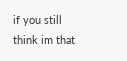if you still think im that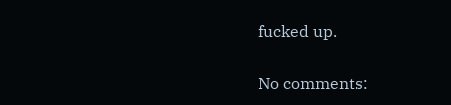fucked up.


No comments: